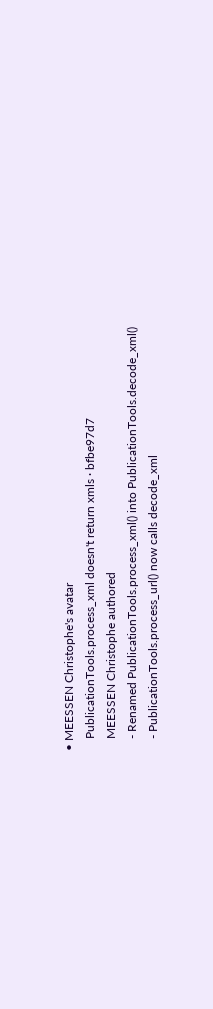• MEESSEN Christophe's avatar
    PublicationTools.process_xml doesn't return xmls · bfbe97d7
    MEESSEN Christophe authored
    - Renamed PublicationTools.process_xml() into PublicationTools.decode_xml()
    - PublicationTools.process_url() now calls decode_xml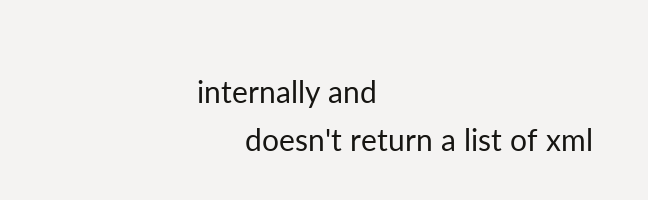internally and
      doesn't return a list of xml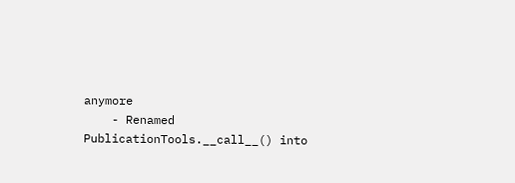anymore
    - Renamed PublicationTools.__call__() into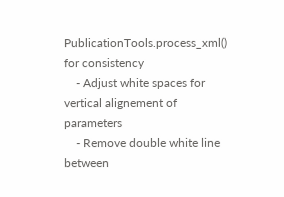PublicationTools.process_xml() for consistency
    - Adjust white spaces for vertical alignement of parameters
    - Remove double white line between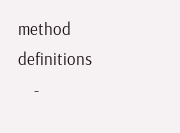method definitions
    -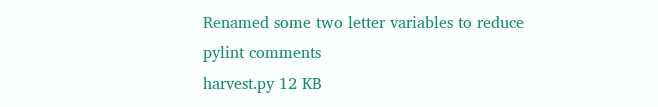Renamed some two letter variables to reduce pylint comments
harvest.py 12 KB